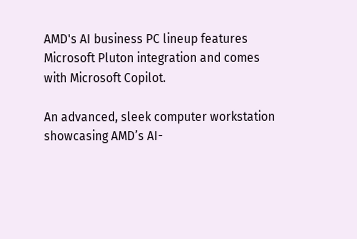AMD's AI business PC lineup features Microsoft Pluton integration and comes with Microsoft Copilot.

An advanced, sleek computer workstation showcasing AMD’s AI-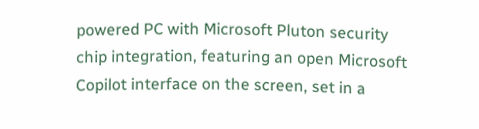powered PC with Microsoft Pluton security chip integration, featuring an open Microsoft Copilot interface on the screen, set in a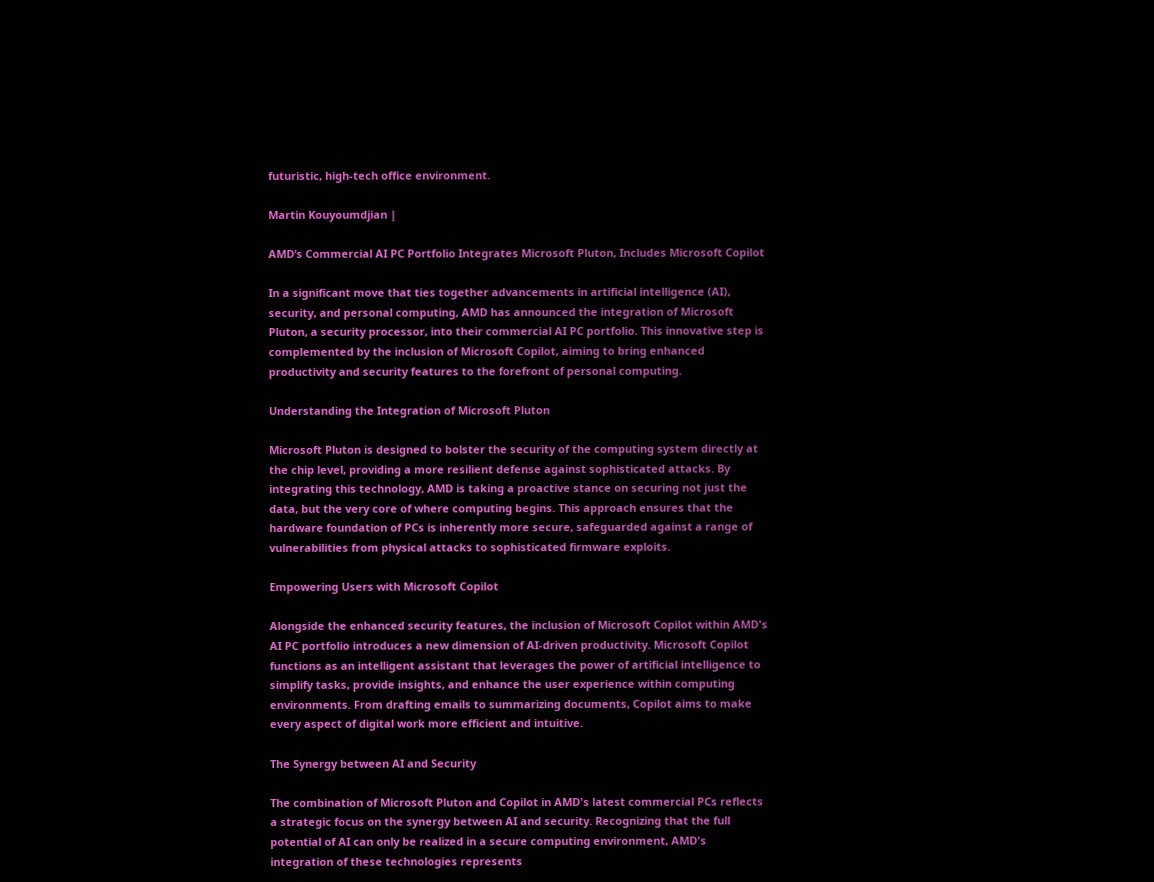futuristic, high-tech office environment.

Martin Kouyoumdjian |

AMD’s Commercial AI PC Portfolio Integrates Microsoft Pluton, Includes Microsoft Copilot

In a significant move that ties together advancements in artificial intelligence (AI), security, and personal computing, AMD has announced the integration of Microsoft Pluton, a security processor, into their commercial AI PC portfolio. This innovative step is complemented by the inclusion of Microsoft Copilot, aiming to bring enhanced productivity and security features to the forefront of personal computing.

Understanding the Integration of Microsoft Pluton

Microsoft Pluton is designed to bolster the security of the computing system directly at the chip level, providing a more resilient defense against sophisticated attacks. By integrating this technology, AMD is taking a proactive stance on securing not just the data, but the very core of where computing begins. This approach ensures that the hardware foundation of PCs is inherently more secure, safeguarded against a range of vulnerabilities from physical attacks to sophisticated firmware exploits.

Empowering Users with Microsoft Copilot

Alongside the enhanced security features, the inclusion of Microsoft Copilot within AMD's AI PC portfolio introduces a new dimension of AI-driven productivity. Microsoft Copilot functions as an intelligent assistant that leverages the power of artificial intelligence to simplify tasks, provide insights, and enhance the user experience within computing environments. From drafting emails to summarizing documents, Copilot aims to make every aspect of digital work more efficient and intuitive.

The Synergy between AI and Security

The combination of Microsoft Pluton and Copilot in AMD's latest commercial PCs reflects a strategic focus on the synergy between AI and security. Recognizing that the full potential of AI can only be realized in a secure computing environment, AMD's integration of these technologies represents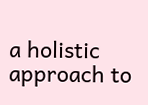a holistic approach to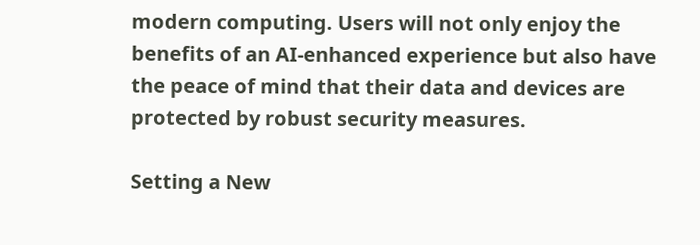modern computing. Users will not only enjoy the benefits of an AI-enhanced experience but also have the peace of mind that their data and devices are protected by robust security measures.

Setting a New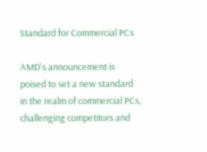Standard for Commercial PCs

AMD's announcement is poised to set a new standard in the realm of commercial PCs, challenging competitors and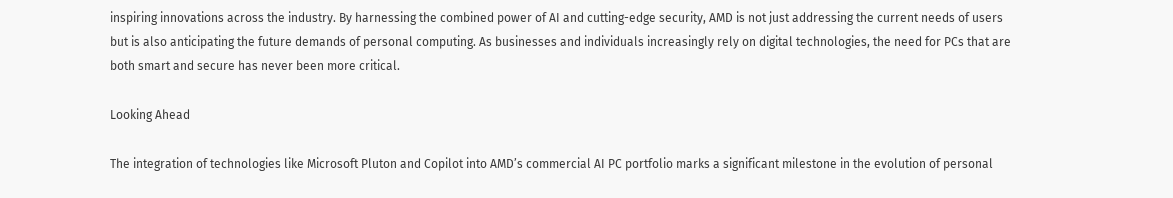inspiring innovations across the industry. By harnessing the combined power of AI and cutting-edge security, AMD is not just addressing the current needs of users but is also anticipating the future demands of personal computing. As businesses and individuals increasingly rely on digital technologies, the need for PCs that are both smart and secure has never been more critical.

Looking Ahead

The integration of technologies like Microsoft Pluton and Copilot into AMD’s commercial AI PC portfolio marks a significant milestone in the evolution of personal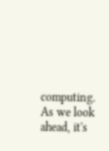computing. As we look ahead, it's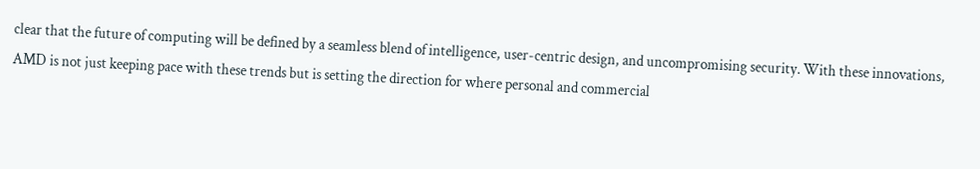clear that the future of computing will be defined by a seamless blend of intelligence, user-centric design, and uncompromising security. With these innovations, AMD is not just keeping pace with these trends but is setting the direction for where personal and commercial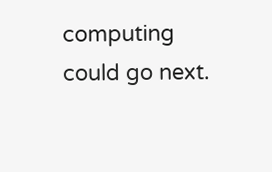computing could go next.